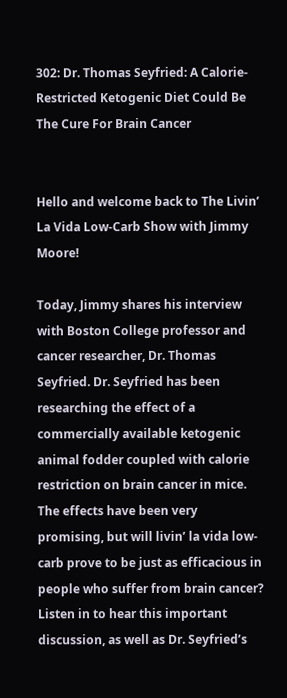302: Dr. Thomas Seyfried: A Calorie-Restricted Ketogenic Diet Could Be The Cure For Brain Cancer


Hello and welcome back to The Livin’ La Vida Low-Carb Show with Jimmy Moore!

Today, Jimmy shares his interview with Boston College professor and cancer researcher, Dr. Thomas Seyfried. Dr. Seyfried has been researching the effect of a commercially available ketogenic animal fodder coupled with calorie restriction on brain cancer in mice. The effects have been very promising, but will livin’ la vida low-carb prove to be just as efficacious in people who suffer from brain cancer? Listen in to hear this important discussion, as well as Dr. Seyfried’s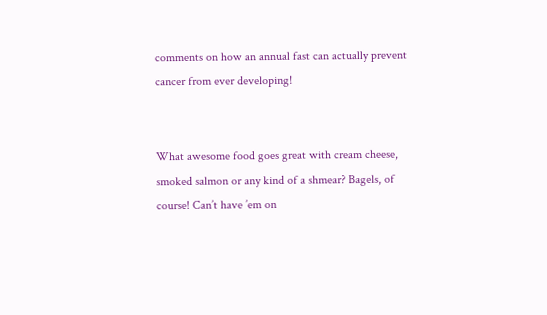comments on how an annual fast can actually prevent cancer from ever developing!


What awesome food goes great with cream cheese, smoked salmon or any kind of a shmear? Bagels, of course! Can’t have ’em on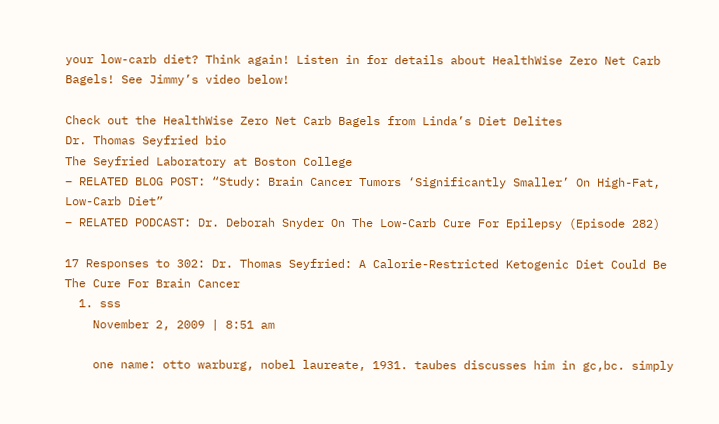your low-carb diet? Think again! Listen in for details about HealthWise Zero Net Carb Bagels! See Jimmy’s video below!

Check out the HealthWise Zero Net Carb Bagels from Linda’s Diet Delites
Dr. Thomas Seyfried bio
The Seyfried Laboratory at Boston College
– RELATED BLOG POST: “Study: Brain Cancer Tumors ‘Significantly Smaller’ On High-Fat, Low-Carb Diet”
– RELATED PODCAST: Dr. Deborah Snyder On The Low-Carb Cure For Epilepsy (Episode 282)

17 Responses to 302: Dr. Thomas Seyfried: A Calorie-Restricted Ketogenic Diet Could Be The Cure For Brain Cancer
  1. sss
    November 2, 2009 | 8:51 am

    one name: otto warburg, nobel laureate, 1931. taubes discusses him in gc,bc. simply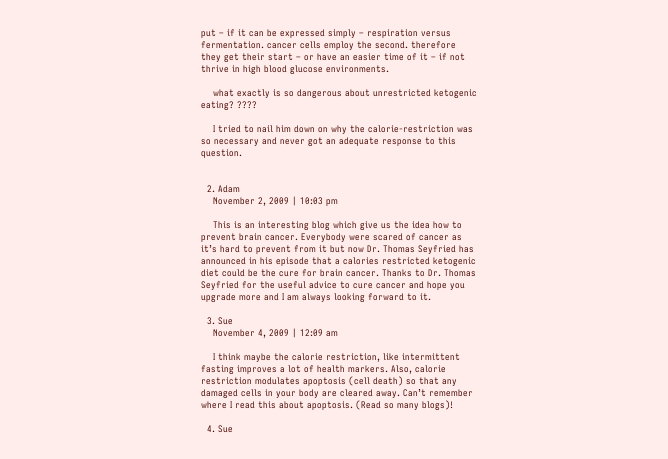put – if it can be expressed simply – respiration versus fermentation. cancer cells employ the second. therefore they get their start – or have an easier time of it – if not thrive in high blood glucose environments.

    what exactly is so dangerous about unrestricted ketogenic eating? ????

    I tried to nail him down on why the calorie-restriction was so necessary and never got an adequate response to this question.


  2. Adam
    November 2, 2009 | 10:03 pm

    This is an interesting blog which give us the idea how to prevent brain cancer. Everybody were scared of cancer as it’s hard to prevent from it but now Dr. Thomas Seyfried has announced in his episode that a calories restricted ketogenic diet could be the cure for brain cancer. Thanks to Dr. Thomas Seyfried for the useful advice to cure cancer and hope you upgrade more and I am always looking forward to it.

  3. Sue
    November 4, 2009 | 12:09 am

    I think maybe the calorie restriction, like intermittent fasting improves a lot of health markers. Also, calorie restriction modulates apoptosis (cell death) so that any damaged cells in your body are cleared away. Can’t remember where I read this about apoptosis. (Read so many blogs)!

  4. Sue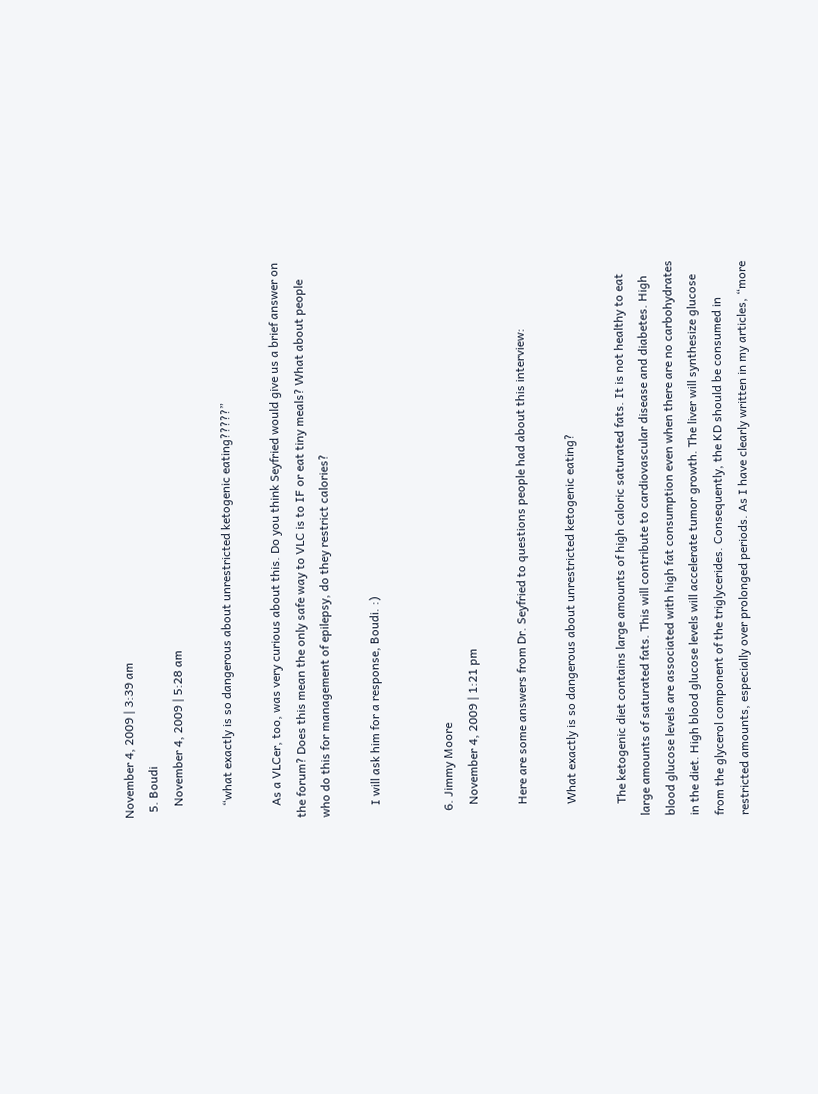November 4, 2009 | 3:39 am
  5. Boudi
    November 4, 2009 | 5:28 am

    “what exactly is so dangerous about unrestricted ketogenic eating?????”

    As a VLCer, too, was very curious about this. Do you think Seyfried would give us a brief answer on the forum? Does this mean the only safe way to VLC is to IF or eat tiny meals? What about people who do this for management of epilepsy, do they restrict calories?

    I will ask him for a response, Boudi. :)


  6. Jimmy Moore
    November 4, 2009 | 1:21 pm

    Here are some answers from Dr. Seyfried to questions people had about this interview:

    What exactly is so dangerous about unrestricted ketogenic eating?

    The ketogenic diet contains large amounts of high caloric saturated fats. It is not healthy to eat large amounts of saturated fats. This will contribute to cardiovascular disease and diabetes. High blood glucose levels are associated with high fat consumption even when there are no carbohydrates in the diet. High blood glucose levels will accelerate tumor growth. The liver will synthesize glucose from the glycerol component of the triglycerides. Consequently, the KD should be consumed in restricted amounts, especially over prolonged periods. As I have clearly written in my articles, “more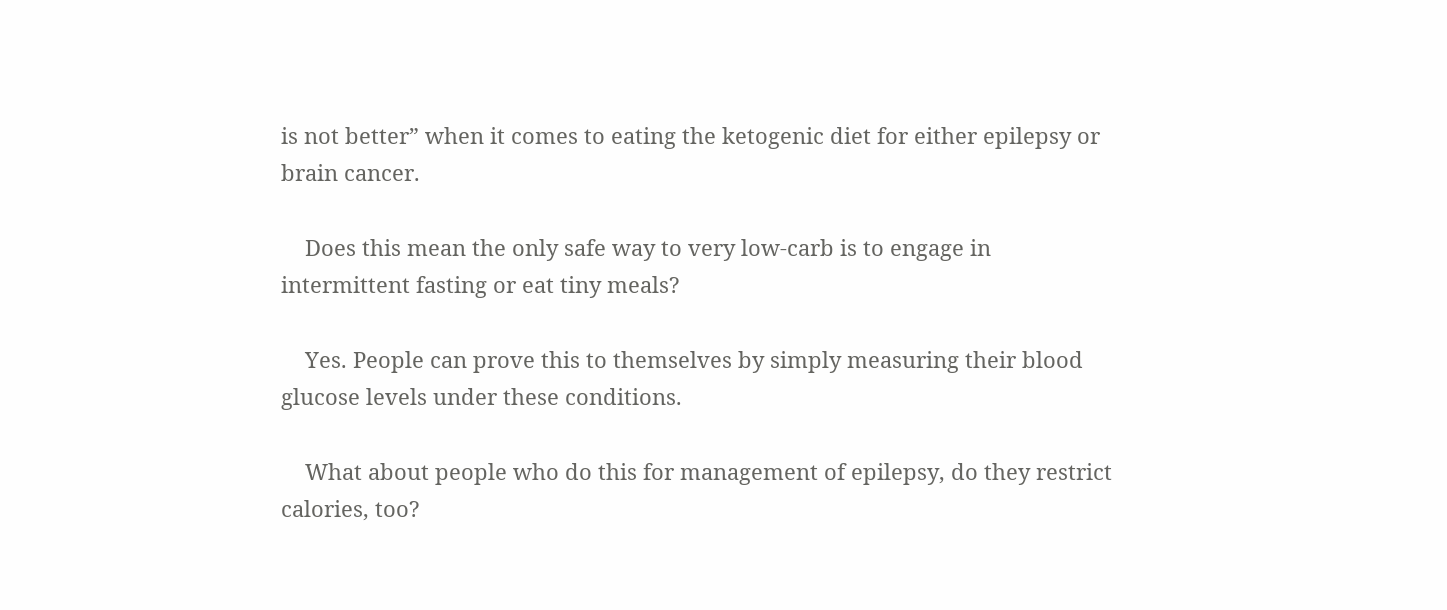is not better” when it comes to eating the ketogenic diet for either epilepsy or brain cancer.

    Does this mean the only safe way to very low-carb is to engage in intermittent fasting or eat tiny meals?

    Yes. People can prove this to themselves by simply measuring their blood glucose levels under these conditions.

    What about people who do this for management of epilepsy, do they restrict calories, too?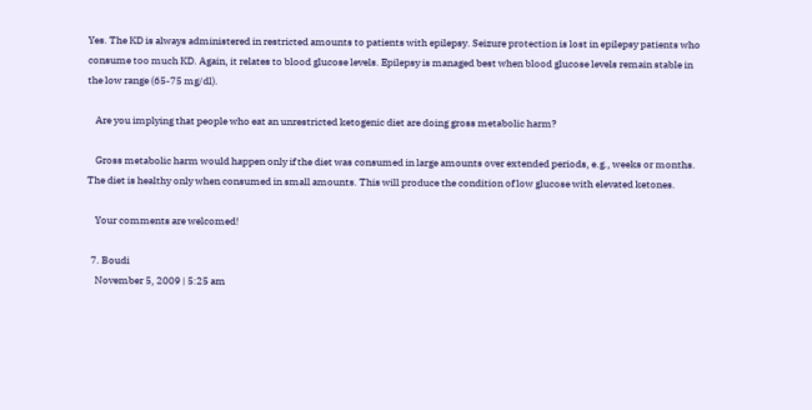Yes. The KD is always administered in restricted amounts to patients with epilepsy. Seizure protection is lost in epilepsy patients who consume too much KD. Again, it relates to blood glucose levels. Epilepsy is managed best when blood glucose levels remain stable in the low range (65-75 mg/dl).

    Are you implying that people who eat an unrestricted ketogenic diet are doing gross metabolic harm?

    Gross metabolic harm would happen only if the diet was consumed in large amounts over extended periods, e.g., weeks or months. The diet is healthy only when consumed in small amounts. This will produce the condition of low glucose with elevated ketones.

    Your comments are welcomed!

  7. Boudi
    November 5, 2009 | 5:25 am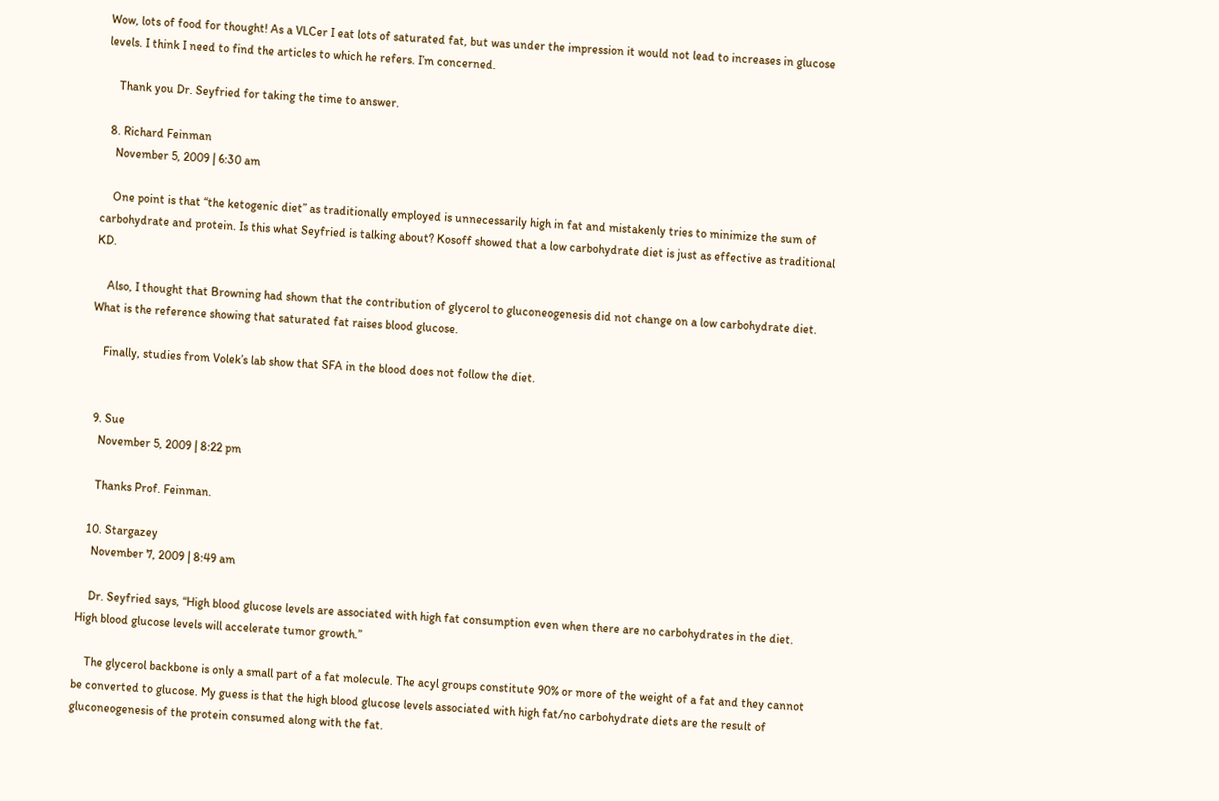Wow, lots of food for thought! As a VLCer I eat lots of saturated fat, but was under the impression it would not lead to increases in glucose levels. I think I need to find the articles to which he refers. I’m concerned.

    Thank you Dr. Seyfried for taking the time to answer.

  8. Richard Feinman
    November 5, 2009 | 6:30 am

    One point is that “the ketogenic diet” as traditionally employed is unnecessarily high in fat and mistakenly tries to minimize the sum of carbohydrate and protein. Is this what Seyfried is talking about? Kosoff showed that a low carbohydrate diet is just as effective as traditional KD.

    Also, I thought that Browning had shown that the contribution of glycerol to gluconeogenesis did not change on a low carbohydrate diet. What is the reference showing that saturated fat raises blood glucose.

    Finally, studies from Volek’s lab show that SFA in the blood does not follow the diet.


  9. Sue
    November 5, 2009 | 8:22 pm

    Thanks Prof. Feinman.

  10. Stargazey
    November 7, 2009 | 8:49 am

    Dr. Seyfried says, “High blood glucose levels are associated with high fat consumption even when there are no carbohydrates in the diet. High blood glucose levels will accelerate tumor growth.”

    The glycerol backbone is only a small part of a fat molecule. The acyl groups constitute 90% or more of the weight of a fat and they cannot be converted to glucose. My guess is that the high blood glucose levels associated with high fat/no carbohydrate diets are the result of gluconeogenesis of the protein consumed along with the fat.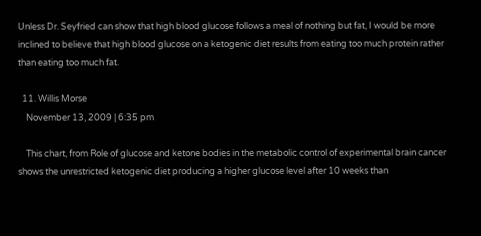Unless Dr. Seyfried can show that high blood glucose follows a meal of nothing but fat, I would be more inclined to believe that high blood glucose on a ketogenic diet results from eating too much protein rather than eating too much fat.

  11. Willis Morse
    November 13, 2009 | 6:35 pm

    This chart, from Role of glucose and ketone bodies in the metabolic control of experimental brain cancer shows the unrestricted ketogenic diet producing a higher glucose level after 10 weeks than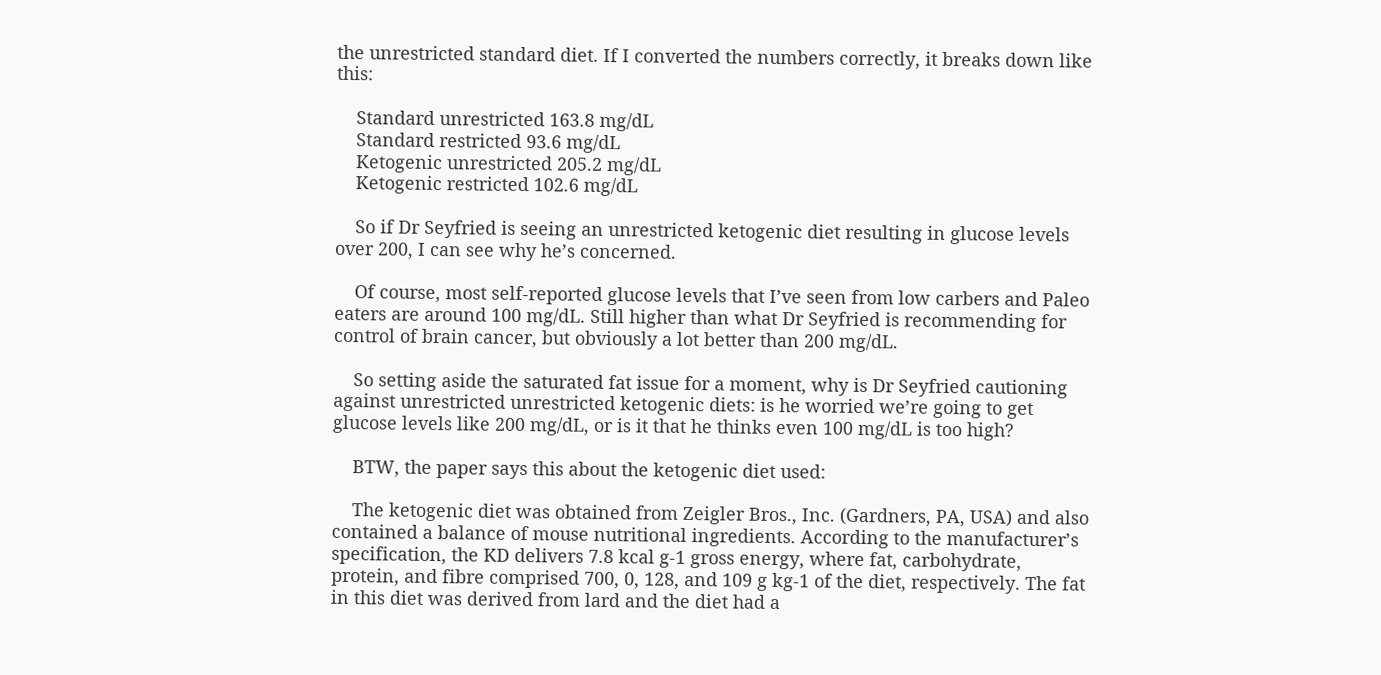the unrestricted standard diet. If I converted the numbers correctly, it breaks down like this:

    Standard unrestricted 163.8 mg/dL
    Standard restricted 93.6 mg/dL
    Ketogenic unrestricted 205.2 mg/dL
    Ketogenic restricted 102.6 mg/dL

    So if Dr Seyfried is seeing an unrestricted ketogenic diet resulting in glucose levels over 200, I can see why he’s concerned.

    Of course, most self-reported glucose levels that I’ve seen from low carbers and Paleo eaters are around 100 mg/dL. Still higher than what Dr Seyfried is recommending for control of brain cancer, but obviously a lot better than 200 mg/dL.

    So setting aside the saturated fat issue for a moment, why is Dr Seyfried cautioning against unrestricted unrestricted ketogenic diets: is he worried we’re going to get glucose levels like 200 mg/dL, or is it that he thinks even 100 mg/dL is too high?

    BTW, the paper says this about the ketogenic diet used:

    The ketogenic diet was obtained from Zeigler Bros., Inc. (Gardners, PA, USA) and also contained a balance of mouse nutritional ingredients. According to the manufacturer’s specification, the KD delivers 7.8 kcal g-1 gross energy, where fat, carbohydrate, protein, and fibre comprised 700, 0, 128, and 109 g kg-1 of the diet, respectively. The fat in this diet was derived from lard and the diet had a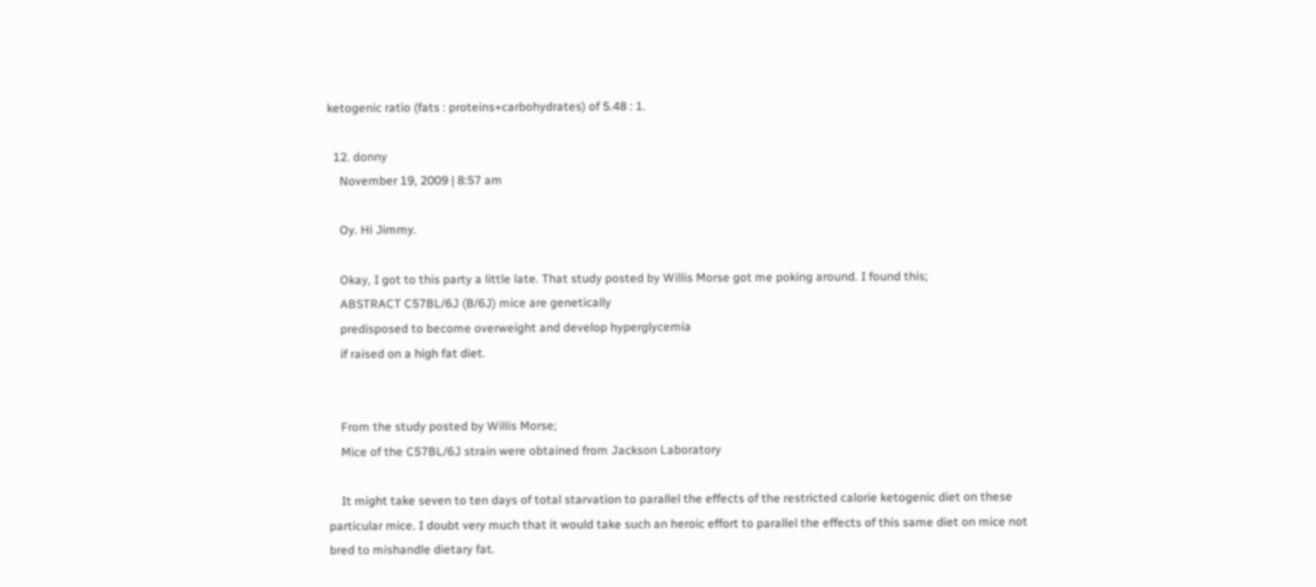ketogenic ratio (fats : proteins+carbohydrates) of 5.48 : 1.

  12. donny
    November 19, 2009 | 8:57 am

    Oy. Hi Jimmy.

    Okay, I got to this party a little late. That study posted by Willis Morse got me poking around. I found this;
    ABSTRACT C57BL/6J (B/6J) mice are genetically
    predisposed to become overweight and develop hyperglycemia
    if raised on a high fat diet.


    From the study posted by Willis Morse;
    Mice of the C57BL/6J strain were obtained from Jackson Laboratory

    It might take seven to ten days of total starvation to parallel the effects of the restricted calorie ketogenic diet on these particular mice. I doubt very much that it would take such an heroic effort to parallel the effects of this same diet on mice not bred to mishandle dietary fat.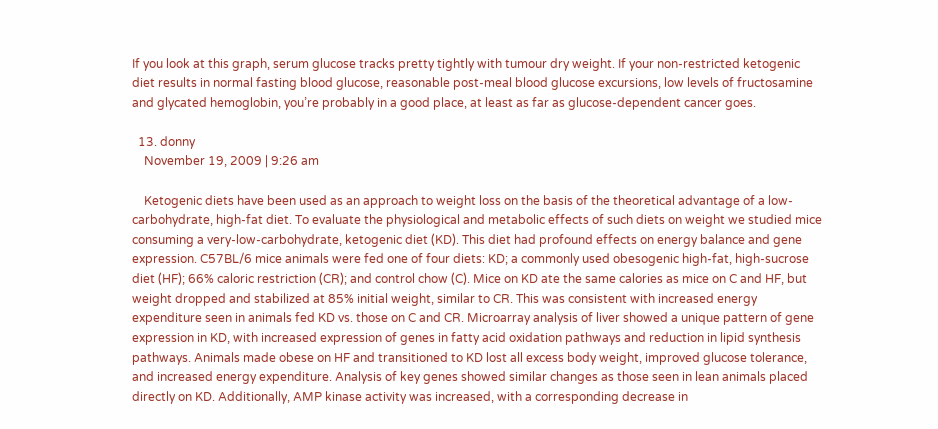If you look at this graph, serum glucose tracks pretty tightly with tumour dry weight. If your non-restricted ketogenic diet results in normal fasting blood glucose, reasonable post-meal blood glucose excursions, low levels of fructosamine and glycated hemoglobin, you’re probably in a good place, at least as far as glucose-dependent cancer goes.

  13. donny
    November 19, 2009 | 9:26 am

    Ketogenic diets have been used as an approach to weight loss on the basis of the theoretical advantage of a low-carbohydrate, high-fat diet. To evaluate the physiological and metabolic effects of such diets on weight we studied mice consuming a very-low-carbohydrate, ketogenic diet (KD). This diet had profound effects on energy balance and gene expression. C57BL/6 mice animals were fed one of four diets: KD; a commonly used obesogenic high-fat, high-sucrose diet (HF); 66% caloric restriction (CR); and control chow (C). Mice on KD ate the same calories as mice on C and HF, but weight dropped and stabilized at 85% initial weight, similar to CR. This was consistent with increased energy expenditure seen in animals fed KD vs. those on C and CR. Microarray analysis of liver showed a unique pattern of gene expression in KD, with increased expression of genes in fatty acid oxidation pathways and reduction in lipid synthesis pathways. Animals made obese on HF and transitioned to KD lost all excess body weight, improved glucose tolerance, and increased energy expenditure. Analysis of key genes showed similar changes as those seen in lean animals placed directly on KD. Additionally, AMP kinase activity was increased, with a corresponding decrease in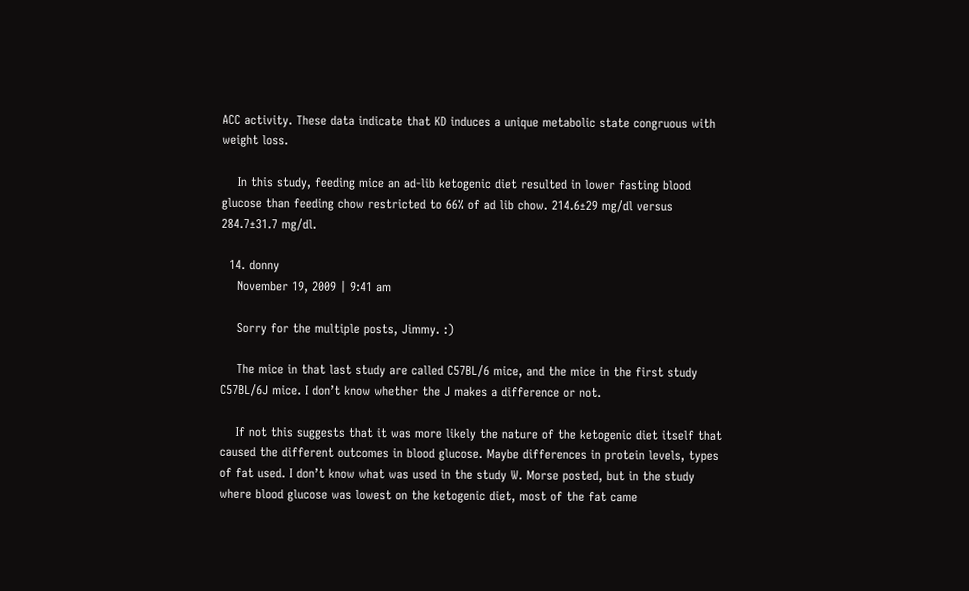ACC activity. These data indicate that KD induces a unique metabolic state congruous with weight loss.

    In this study, feeding mice an ad-lib ketogenic diet resulted in lower fasting blood glucose than feeding chow restricted to 66% of ad lib chow. 214.6±29 mg/dl versus 284.7±31.7 mg/dl.

  14. donny
    November 19, 2009 | 9:41 am

    Sorry for the multiple posts, Jimmy. :)

    The mice in that last study are called C57BL/6 mice, and the mice in the first study C57BL/6J mice. I don’t know whether the J makes a difference or not.

    If not this suggests that it was more likely the nature of the ketogenic diet itself that caused the different outcomes in blood glucose. Maybe differences in protein levels, types of fat used. I don’t know what was used in the study W. Morse posted, but in the study where blood glucose was lowest on the ketogenic diet, most of the fat came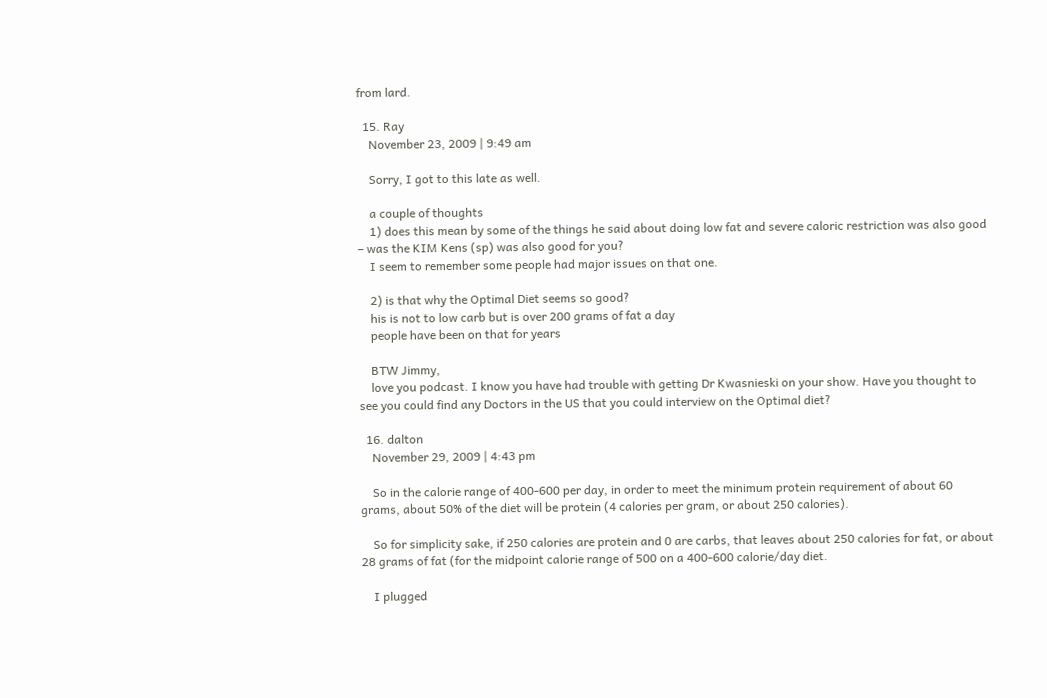from lard.

  15. Ray
    November 23, 2009 | 9:49 am

    Sorry, I got to this late as well.

    a couple of thoughts
    1) does this mean by some of the things he said about doing low fat and severe caloric restriction was also good – was the KIM Kens (sp) was also good for you?
    I seem to remember some people had major issues on that one.

    2) is that why the Optimal Diet seems so good?
    his is not to low carb but is over 200 grams of fat a day
    people have been on that for years

    BTW Jimmy,
    love you podcast. I know you have had trouble with getting Dr Kwasnieski on your show. Have you thought to see you could find any Doctors in the US that you could interview on the Optimal diet?

  16. dalton
    November 29, 2009 | 4:43 pm

    So in the calorie range of 400-600 per day, in order to meet the minimum protein requirement of about 60 grams, about 50% of the diet will be protein (4 calories per gram, or about 250 calories).

    So for simplicity sake, if 250 calories are protein and 0 are carbs, that leaves about 250 calories for fat, or about 28 grams of fat (for the midpoint calorie range of 500 on a 400-600 calorie/day diet.

    I plugged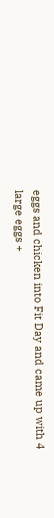eggs and chicken into Fit Day and came up with 4 large eggs +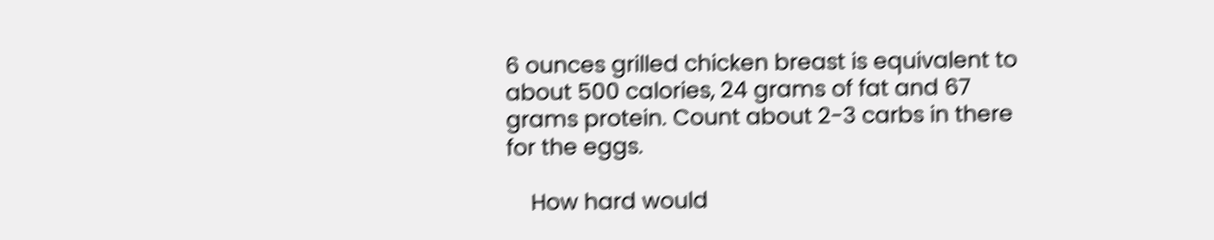6 ounces grilled chicken breast is equivalent to about 500 calories, 24 grams of fat and 67 grams protein. Count about 2-3 carbs in there for the eggs.

    How hard would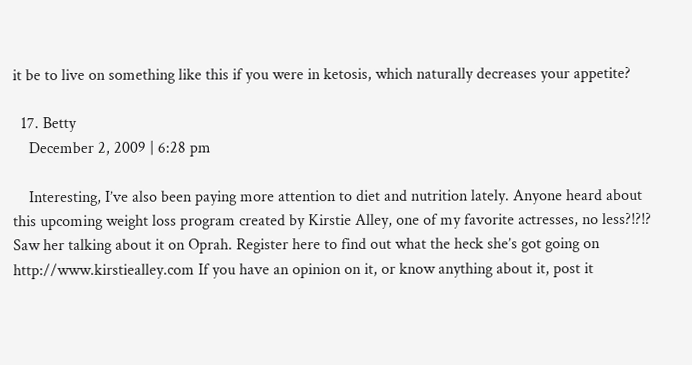it be to live on something like this if you were in ketosis, which naturally decreases your appetite?

  17. Betty
    December 2, 2009 | 6:28 pm

    Interesting, I’ve also been paying more attention to diet and nutrition lately. Anyone heard about this upcoming weight loss program created by Kirstie Alley, one of my favorite actresses, no less?!?!? Saw her talking about it on Oprah. Register here to find out what the heck she’s got going on http://www.kirstiealley.com If you have an opinion on it, or know anything about it, post it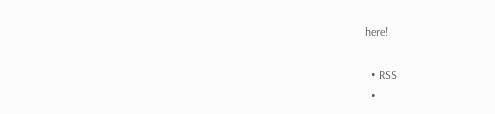here!

  • RSS
  •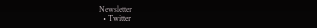Newsletter
  • Twitter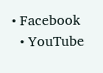• Facebook
  • YouTube